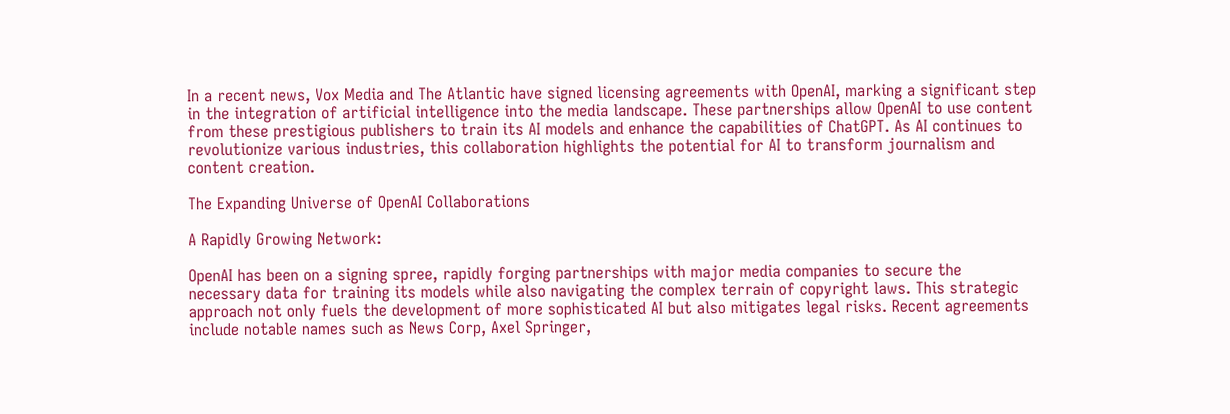In a recent news, Vox Media and The Atlantic have signed licensing agreements with OpenAI, marking a significant step in the integration of artificial intelligence into the media landscape. These partnerships allow OpenAI to use content from these prestigious publishers to train its AI models and enhance the capabilities of ChatGPT. As AI continues to revolutionize various industries, this collaboration highlights the potential for AI to transform journalism and content creation.

The Expanding Universe of OpenAI Collaborations

A Rapidly Growing Network:

OpenAI has been on a signing spree, rapidly forging partnerships with major media companies to secure the necessary data for training its models while also navigating the complex terrain of copyright laws. This strategic approach not only fuels the development of more sophisticated AI but also mitigates legal risks. Recent agreements include notable names such as News Corp, Axel Springer,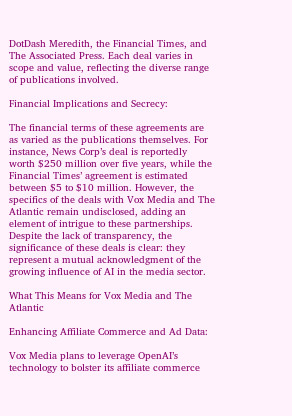DotDash Meredith, the Financial Times, and The Associated Press. Each deal varies in scope and value, reflecting the diverse range of publications involved.

Financial Implications and Secrecy:

The financial terms of these agreements are as varied as the publications themselves. For instance, News Corp’s deal is reportedly worth $250 million over five years, while the Financial Times’ agreement is estimated between $5 to $10 million. However, the specifics of the deals with Vox Media and The Atlantic remain undisclosed, adding an element of intrigue to these partnerships. Despite the lack of transparency, the significance of these deals is clear: they represent a mutual acknowledgment of the growing influence of AI in the media sector.

What This Means for Vox Media and The Atlantic

Enhancing Affiliate Commerce and Ad Data:

Vox Media plans to leverage OpenAI’s technology to bolster its affiliate commerce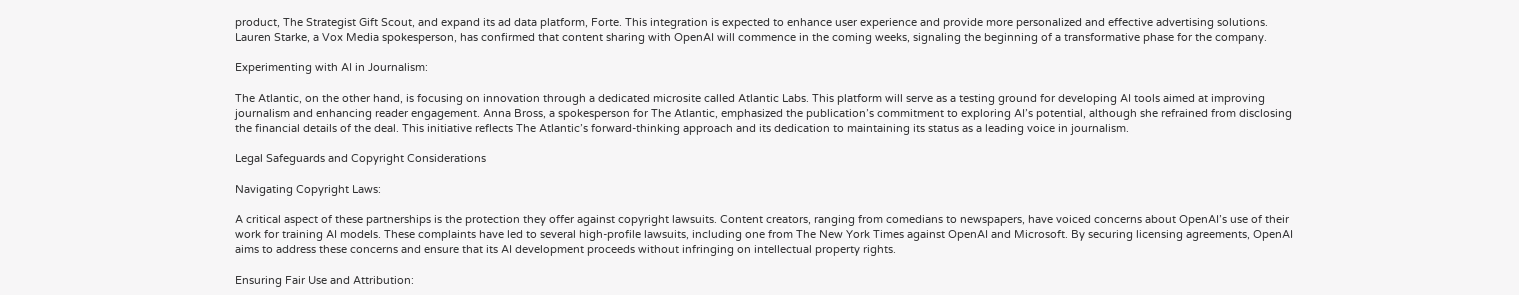product, The Strategist Gift Scout, and expand its ad data platform, Forte. This integration is expected to enhance user experience and provide more personalized and effective advertising solutions. Lauren Starke, a Vox Media spokesperson, has confirmed that content sharing with OpenAI will commence in the coming weeks, signaling the beginning of a transformative phase for the company.

Experimenting with AI in Journalism:

The Atlantic, on the other hand, is focusing on innovation through a dedicated microsite called Atlantic Labs. This platform will serve as a testing ground for developing AI tools aimed at improving journalism and enhancing reader engagement. Anna Bross, a spokesperson for The Atlantic, emphasized the publication’s commitment to exploring AI’s potential, although she refrained from disclosing the financial details of the deal. This initiative reflects The Atlantic’s forward-thinking approach and its dedication to maintaining its status as a leading voice in journalism.

Legal Safeguards and Copyright Considerations

Navigating Copyright Laws:

A critical aspect of these partnerships is the protection they offer against copyright lawsuits. Content creators, ranging from comedians to newspapers, have voiced concerns about OpenAI’s use of their work for training AI models. These complaints have led to several high-profile lawsuits, including one from The New York Times against OpenAI and Microsoft. By securing licensing agreements, OpenAI aims to address these concerns and ensure that its AI development proceeds without infringing on intellectual property rights.

Ensuring Fair Use and Attribution: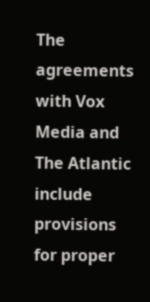The agreements with Vox Media and The Atlantic include provisions for proper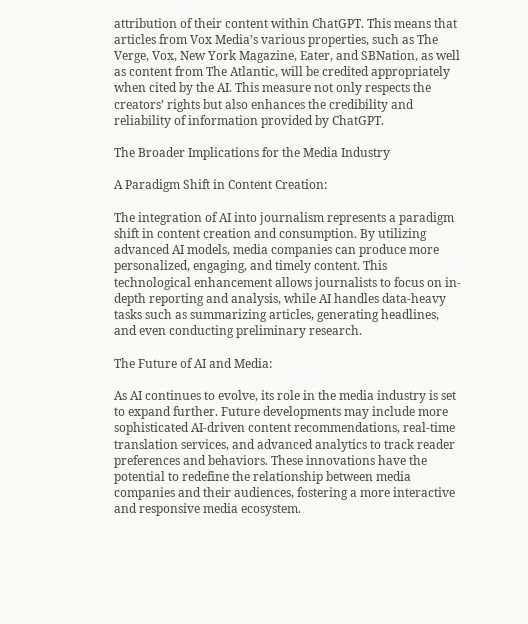attribution of their content within ChatGPT. This means that articles from Vox Media’s various properties, such as The Verge, Vox, New York Magazine, Eater, and SBNation, as well as content from The Atlantic, will be credited appropriately when cited by the AI. This measure not only respects the creators’ rights but also enhances the credibility and reliability of information provided by ChatGPT.

The Broader Implications for the Media Industry

A Paradigm Shift in Content Creation:

The integration of AI into journalism represents a paradigm shift in content creation and consumption. By utilizing advanced AI models, media companies can produce more personalized, engaging, and timely content. This technological enhancement allows journalists to focus on in-depth reporting and analysis, while AI handles data-heavy tasks such as summarizing articles, generating headlines, and even conducting preliminary research.

The Future of AI and Media:

As AI continues to evolve, its role in the media industry is set to expand further. Future developments may include more sophisticated AI-driven content recommendations, real-time translation services, and advanced analytics to track reader preferences and behaviors. These innovations have the potential to redefine the relationship between media companies and their audiences, fostering a more interactive and responsive media ecosystem.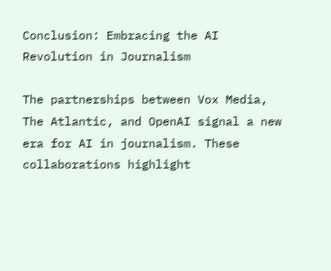Conclusion: Embracing the AI Revolution in Journalism

The partnerships between Vox Media, The Atlantic, and OpenAI signal a new era for AI in journalism. These collaborations highlight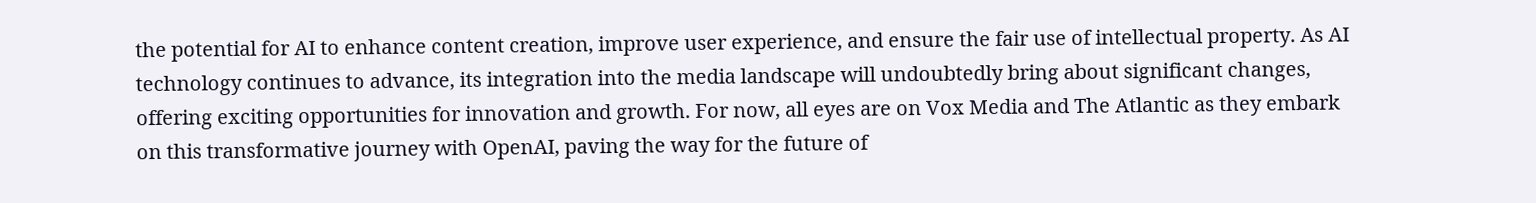the potential for AI to enhance content creation, improve user experience, and ensure the fair use of intellectual property. As AI technology continues to advance, its integration into the media landscape will undoubtedly bring about significant changes, offering exciting opportunities for innovation and growth. For now, all eyes are on Vox Media and The Atlantic as they embark on this transformative journey with OpenAI, paving the way for the future of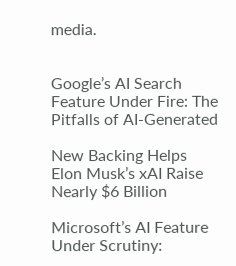media.


Google’s AI Search Feature Under Fire: The Pitfalls of AI-Generated

New Backing Helps Elon Musk’s xAI Raise Nearly $6 Billion

Microsoft’s AI Feature Under Scrutiny: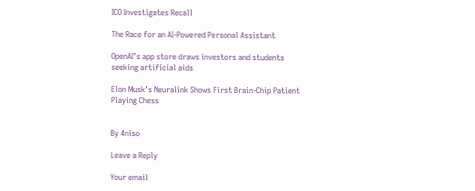ICO Investigates Recall

The Race for an AI-Powered Personal Assistant

OpenAI’s app store draws investors and students seeking artificial aids

Elon Musk’s Neuralink Shows First Brain-Chip Patient Playing Chess


By 4niso

Leave a Reply

Your email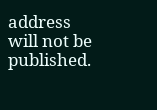address will not be published.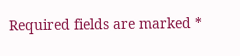Required fields are marked *